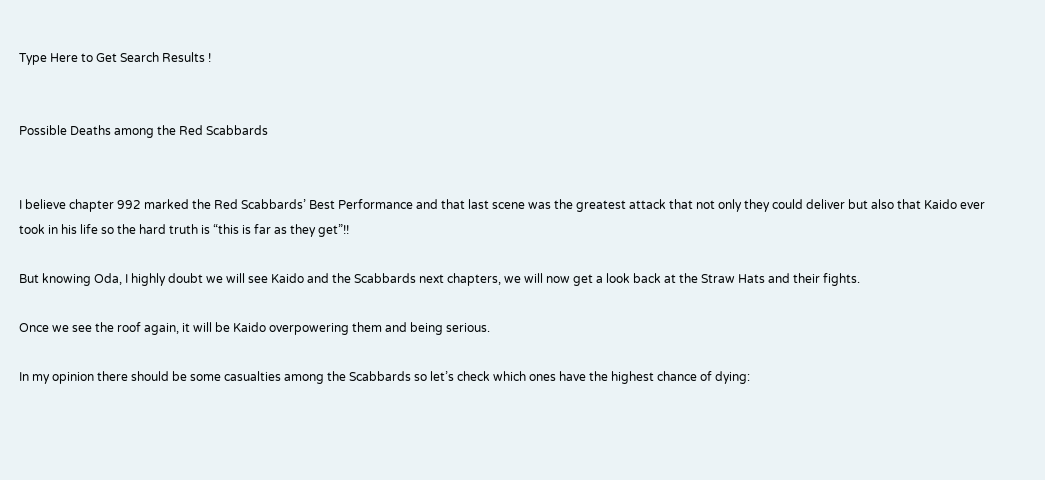Type Here to Get Search Results !


Possible Deaths among the Red Scabbards


I believe chapter 992 marked the Red Scabbards’ Best Performance and that last scene was the greatest attack that not only they could deliver but also that Kaido ever took in his life so the hard truth is “this is far as they get”!!

But knowing Oda, I highly doubt we will see Kaido and the Scabbards next chapters, we will now get a look back at the Straw Hats and their fights.

Once we see the roof again, it will be Kaido overpowering them and being serious.

In my opinion there should be some casualties among the Scabbards so let’s check which ones have the highest chance of dying: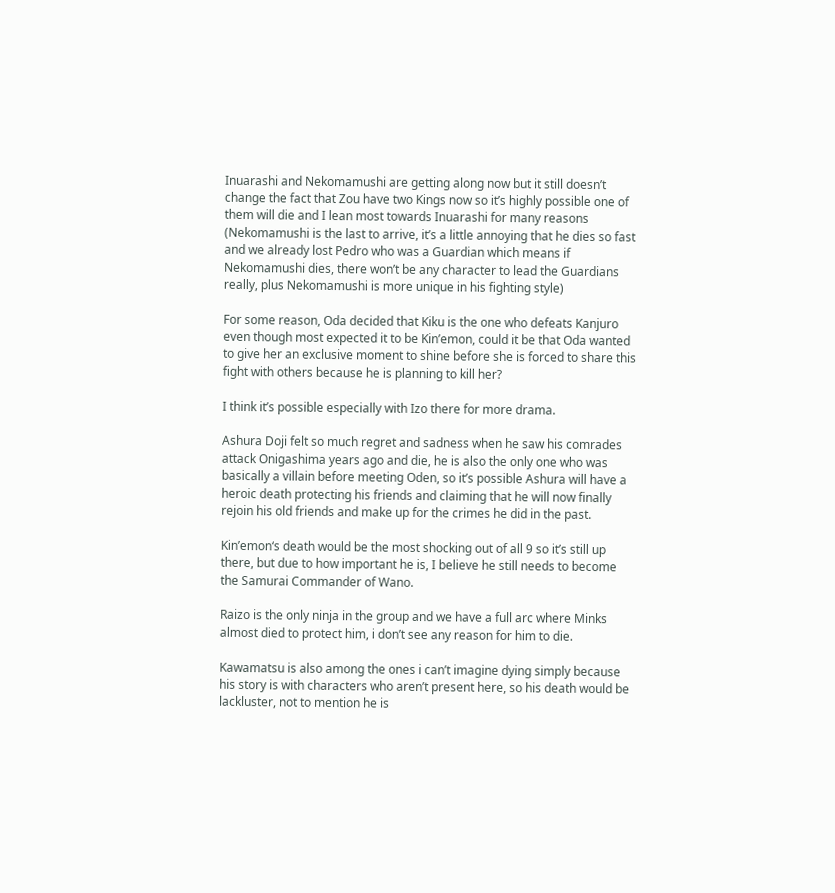Inuarashi and Nekomamushi are getting along now but it still doesn’t change the fact that Zou have two Kings now so it’s highly possible one of them will die and I lean most towards Inuarashi for many reasons (Nekomamushi is the last to arrive, it’s a little annoying that he dies so fast and we already lost Pedro who was a Guardian which means if Nekomamushi dies, there won’t be any character to lead the Guardians really, plus Nekomamushi is more unique in his fighting style)

For some reason, Oda decided that Kiku is the one who defeats Kanjuro even though most expected it to be Kin’emon, could it be that Oda wanted to give her an exclusive moment to shine before she is forced to share this fight with others because he is planning to kill her?

I think it’s possible especially with Izo there for more drama.

Ashura Doji felt so much regret and sadness when he saw his comrades attack Onigashima years ago and die, he is also the only one who was basically a villain before meeting Oden, so it’s possible Ashura will have a heroic death protecting his friends and claiming that he will now finally rejoin his old friends and make up for the crimes he did in the past.

Kin’emon‘s death would be the most shocking out of all 9 so it’s still up there, but due to how important he is, I believe he still needs to become the Samurai Commander of Wano.

Raizo is the only ninja in the group and we have a full arc where Minks almost died to protect him, i don’t see any reason for him to die.

Kawamatsu is also among the ones i can’t imagine dying simply because his story is with characters who aren’t present here, so his death would be lackluster, not to mention he is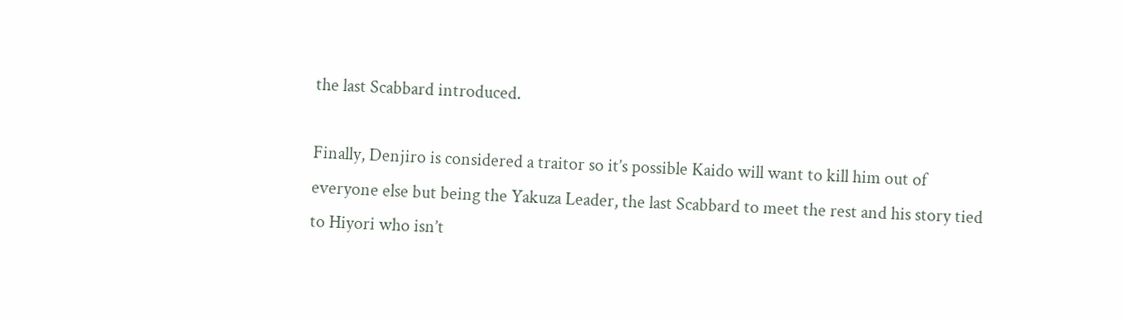the last Scabbard introduced.

Finally, Denjiro is considered a traitor so it’s possible Kaido will want to kill him out of everyone else but being the Yakuza Leader, the last Scabbard to meet the rest and his story tied to Hiyori who isn’t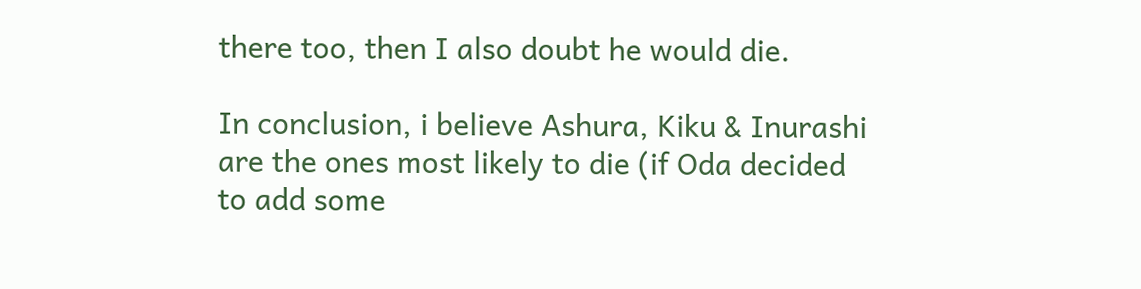there too, then I also doubt he would die.

In conclusion, i believe Ashura, Kiku & Inurashi are the ones most likely to die (if Oda decided to add some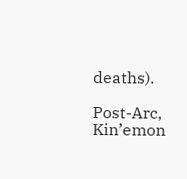deaths).

Post-Arc, Kin’emon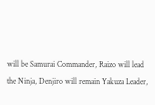will be Samurai Commander, Raizo will lead the Ninja, Denjiro will remain Yakuza Leader,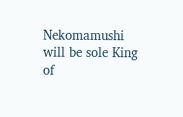Nekomamushi will be sole King of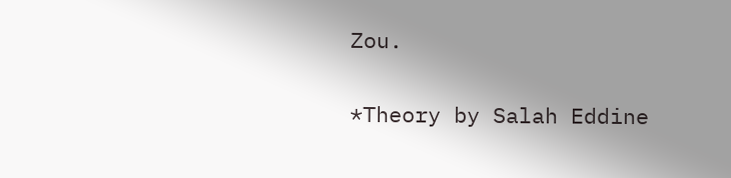Zou.

*Theory by Salah Eddine